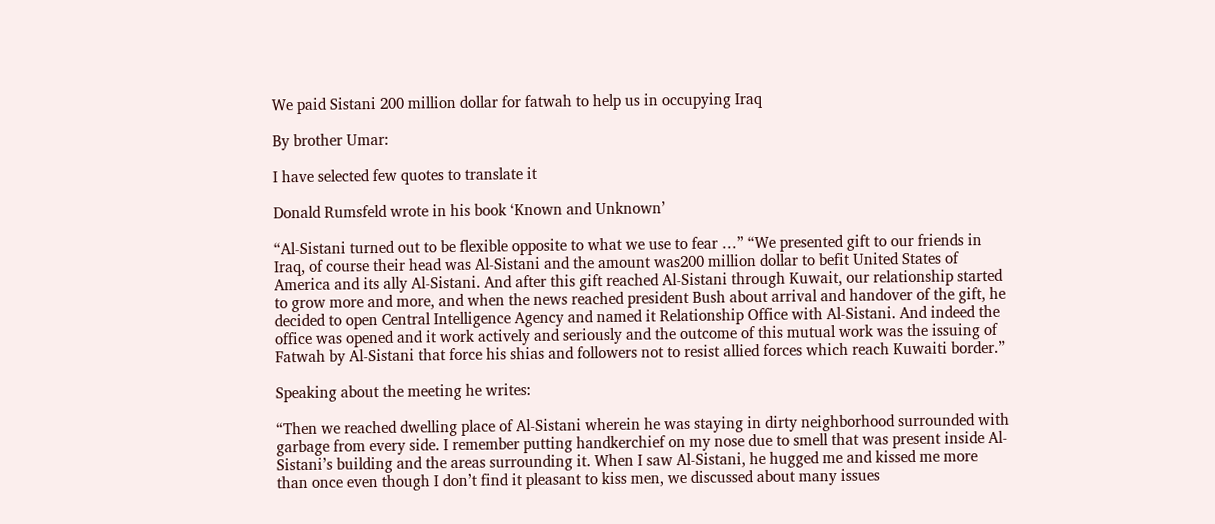We paid Sistani 200 million dollar for fatwah to help us in occupying Iraq

By brother Umar:

I have selected few quotes to translate it

Donald Rumsfeld wrote in his book ‘Known and Unknown’

“Al-Sistani turned out to be flexible opposite to what we use to fear …” “We presented gift to our friends in Iraq, of course their head was Al-Sistani and the amount was200 million dollar to befit United States of America and its ally Al-Sistani. And after this gift reached Al-Sistani through Kuwait, our relationship started to grow more and more, and when the news reached president Bush about arrival and handover of the gift, he decided to open Central Intelligence Agency and named it Relationship Office with Al-Sistani. And indeed the office was opened and it work actively and seriously and the outcome of this mutual work was the issuing of Fatwah by Al-Sistani that force his shias and followers not to resist allied forces which reach Kuwaiti border.”

Speaking about the meeting he writes:

“Then we reached dwelling place of Al-Sistani wherein he was staying in dirty neighborhood surrounded with garbage from every side. I remember putting handkerchief on my nose due to smell that was present inside Al-Sistani’s building and the areas surrounding it. When I saw Al-Sistani, he hugged me and kissed me more than once even though I don’t find it pleasant to kiss men, we discussed about many issues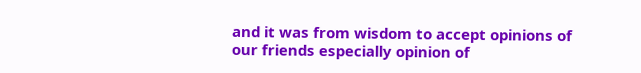and it was from wisdom to accept opinions of our friends especially opinion of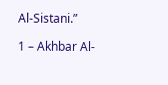Al-Sistani.”

1 – Akhbar Al-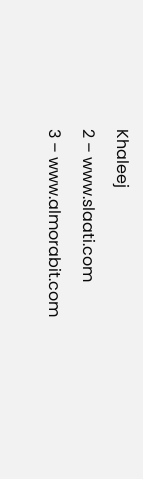Khaleej
2 – www.slaati.com
3 – www.almorabit.com